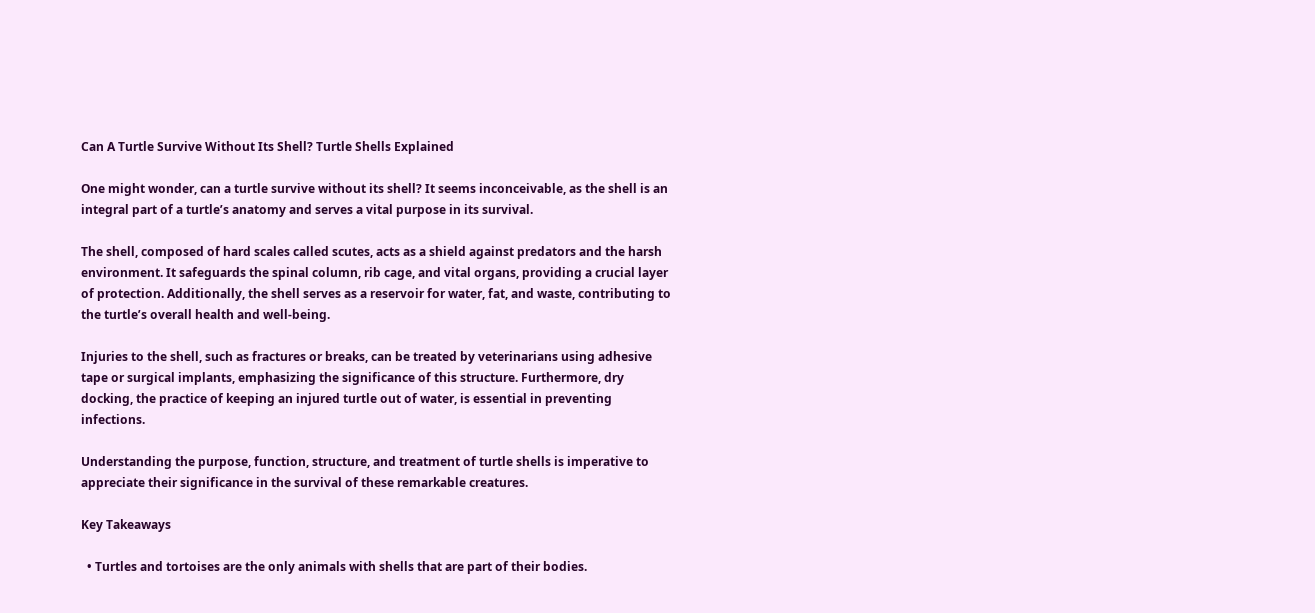Can A Turtle Survive Without Its Shell? Turtle Shells Explained

One might wonder, can a turtle survive without its shell? It seems inconceivable, as the shell is an integral part of a turtle’s anatomy and serves a vital purpose in its survival.

The shell, composed of hard scales called scutes, acts as a shield against predators and the harsh environment. It safeguards the spinal column, rib cage, and vital organs, providing a crucial layer of protection. Additionally, the shell serves as a reservoir for water, fat, and waste, contributing to the turtle’s overall health and well-being.

Injuries to the shell, such as fractures or breaks, can be treated by veterinarians using adhesive tape or surgical implants, emphasizing the significance of this structure. Furthermore, dry docking, the practice of keeping an injured turtle out of water, is essential in preventing infections.

Understanding the purpose, function, structure, and treatment of turtle shells is imperative to appreciate their significance in the survival of these remarkable creatures.

Key Takeaways

  • Turtles and tortoises are the only animals with shells that are part of their bodies.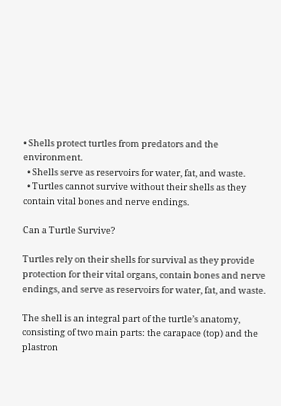• Shells protect turtles from predators and the environment.
  • Shells serve as reservoirs for water, fat, and waste.
  • Turtles cannot survive without their shells as they contain vital bones and nerve endings.

Can a Turtle Survive?

Turtles rely on their shells for survival as they provide protection for their vital organs, contain bones and nerve endings, and serve as reservoirs for water, fat, and waste.

The shell is an integral part of the turtle’s anatomy, consisting of two main parts: the carapace (top) and the plastron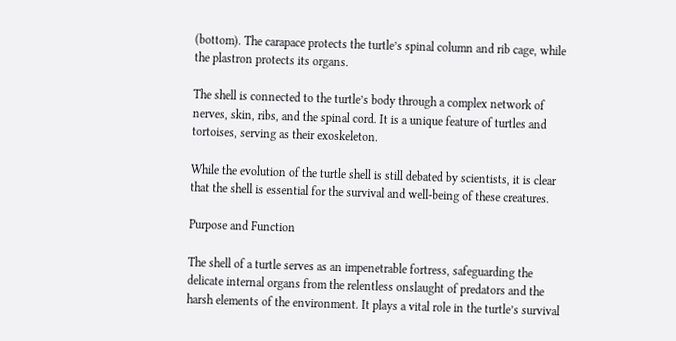(bottom). The carapace protects the turtle’s spinal column and rib cage, while the plastron protects its organs.

The shell is connected to the turtle’s body through a complex network of nerves, skin, ribs, and the spinal cord. It is a unique feature of turtles and tortoises, serving as their exoskeleton.

While the evolution of the turtle shell is still debated by scientists, it is clear that the shell is essential for the survival and well-being of these creatures.

Purpose and Function

The shell of a turtle serves as an impenetrable fortress, safeguarding the delicate internal organs from the relentless onslaught of predators and the harsh elements of the environment. It plays a vital role in the turtle’s survival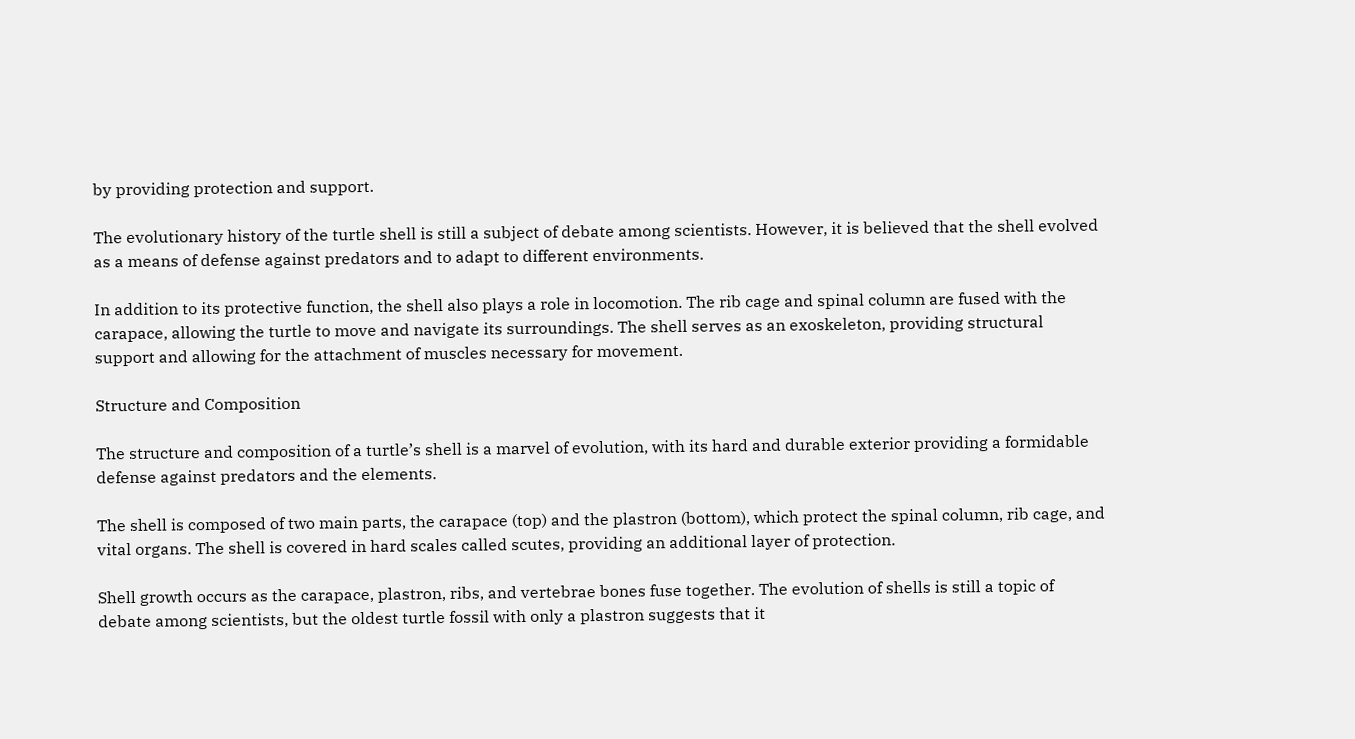by providing protection and support.

The evolutionary history of the turtle shell is still a subject of debate among scientists. However, it is believed that the shell evolved as a means of defense against predators and to adapt to different environments.

In addition to its protective function, the shell also plays a role in locomotion. The rib cage and spinal column are fused with the carapace, allowing the turtle to move and navigate its surroundings. The shell serves as an exoskeleton, providing structural support and allowing for the attachment of muscles necessary for movement.

Structure and Composition

The structure and composition of a turtle’s shell is a marvel of evolution, with its hard and durable exterior providing a formidable defense against predators and the elements.

The shell is composed of two main parts, the carapace (top) and the plastron (bottom), which protect the spinal column, rib cage, and vital organs. The shell is covered in hard scales called scutes, providing an additional layer of protection.

Shell growth occurs as the carapace, plastron, ribs, and vertebrae bones fuse together. The evolution of shells is still a topic of debate among scientists, but the oldest turtle fossil with only a plastron suggests that it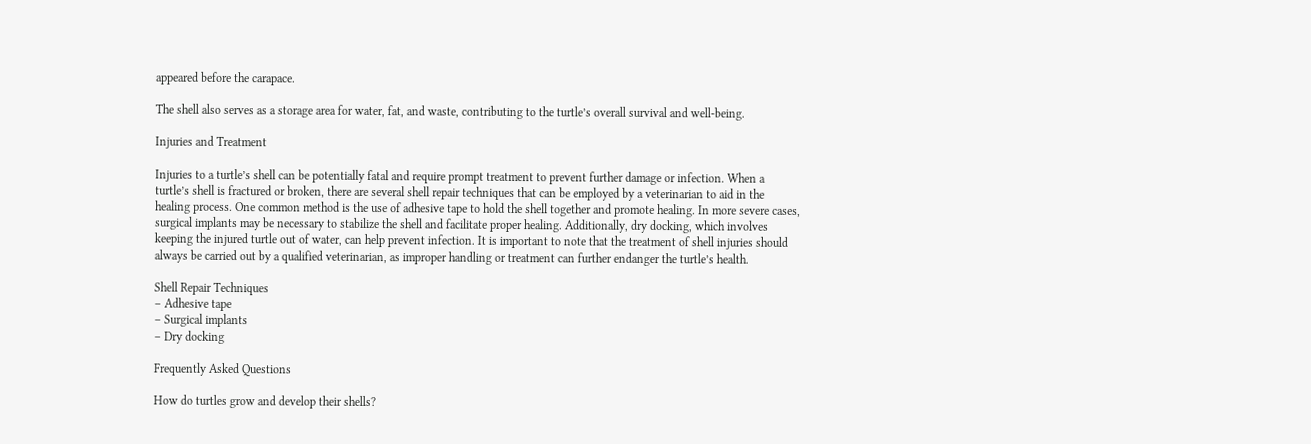appeared before the carapace.

The shell also serves as a storage area for water, fat, and waste, contributing to the turtle’s overall survival and well-being.

Injuries and Treatment

Injuries to a turtle’s shell can be potentially fatal and require prompt treatment to prevent further damage or infection. When a turtle’s shell is fractured or broken, there are several shell repair techniques that can be employed by a veterinarian to aid in the healing process. One common method is the use of adhesive tape to hold the shell together and promote healing. In more severe cases, surgical implants may be necessary to stabilize the shell and facilitate proper healing. Additionally, dry docking, which involves keeping the injured turtle out of water, can help prevent infection. It is important to note that the treatment of shell injuries should always be carried out by a qualified veterinarian, as improper handling or treatment can further endanger the turtle’s health.

Shell Repair Techniques
– Adhesive tape
– Surgical implants
– Dry docking

Frequently Asked Questions

How do turtles grow and develop their shells?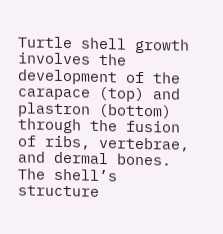Turtle shell growth involves the development of the carapace (top) and plastron (bottom) through the fusion of ribs, vertebrae, and dermal bones. The shell’s structure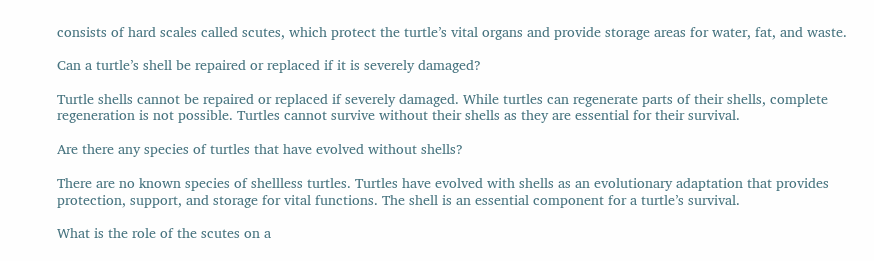consists of hard scales called scutes, which protect the turtle’s vital organs and provide storage areas for water, fat, and waste.

Can a turtle’s shell be repaired or replaced if it is severely damaged?

Turtle shells cannot be repaired or replaced if severely damaged. While turtles can regenerate parts of their shells, complete regeneration is not possible. Turtles cannot survive without their shells as they are essential for their survival.

Are there any species of turtles that have evolved without shells?

There are no known species of shellless turtles. Turtles have evolved with shells as an evolutionary adaptation that provides protection, support, and storage for vital functions. The shell is an essential component for a turtle’s survival.

What is the role of the scutes on a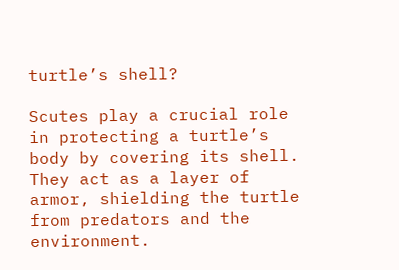turtle’s shell?

Scutes play a crucial role in protecting a turtle’s body by covering its shell. They act as a layer of armor, shielding the turtle from predators and the environment.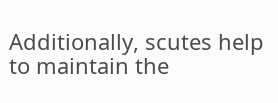Additionally, scutes help to maintain the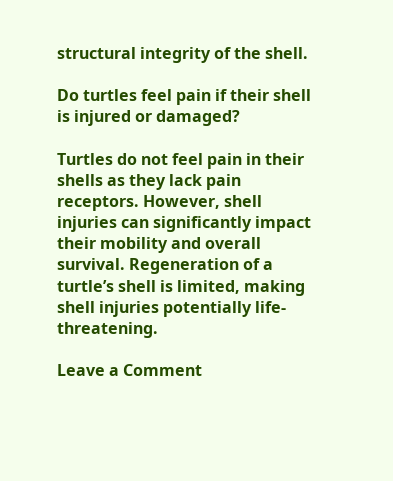structural integrity of the shell.

Do turtles feel pain if their shell is injured or damaged?

Turtles do not feel pain in their shells as they lack pain receptors. However, shell injuries can significantly impact their mobility and overall survival. Regeneration of a turtle’s shell is limited, making shell injuries potentially life-threatening.

Leave a Comment